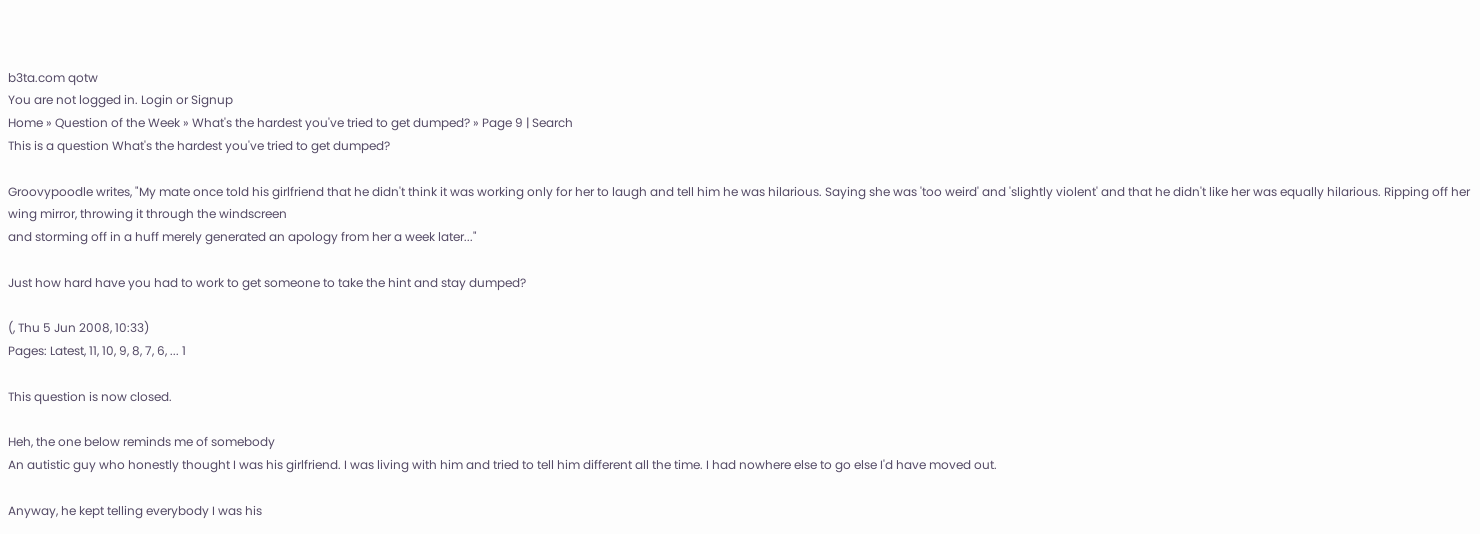b3ta.com qotw
You are not logged in. Login or Signup
Home » Question of the Week » What's the hardest you've tried to get dumped? » Page 9 | Search
This is a question What's the hardest you've tried to get dumped?

Groovypoodle writes, "My mate once told his girlfriend that he didn't think it was working only for her to laugh and tell him he was hilarious. Saying she was 'too weird' and 'slightly violent' and that he didn't like her was equally hilarious. Ripping off her wing mirror, throwing it through the windscreen
and storming off in a huff merely generated an apology from her a week later..."

Just how hard have you had to work to get someone to take the hint and stay dumped?

(, Thu 5 Jun 2008, 10:33)
Pages: Latest, 11, 10, 9, 8, 7, 6, ... 1

This question is now closed.

Heh, the one below reminds me of somebody
An autistic guy who honestly thought I was his girlfriend. I was living with him and tried to tell him different all the time. I had nowhere else to go else I'd have moved out.

Anyway, he kept telling everybody I was his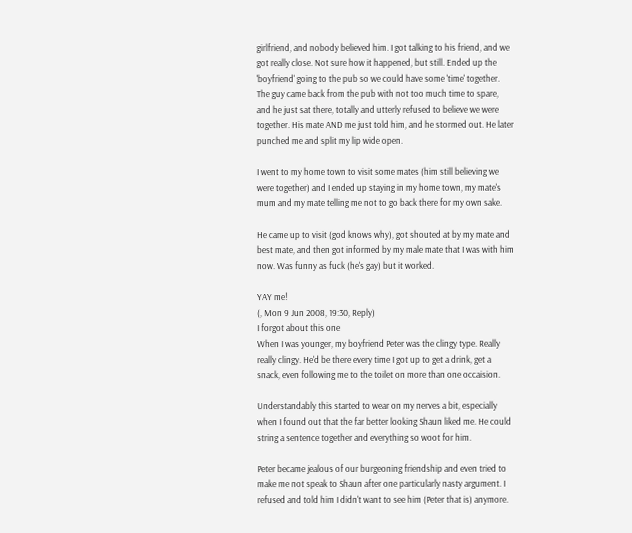girlfriend, and nobody believed him. I got talking to his friend, and we got really close. Not sure how it happened, but still. Ended up the 'boyfriend' going to the pub so we could have some 'time' together.
The guy came back from the pub with not too much time to spare, and he just sat there, totally and utterly refused to believe we were together. His mate AND me just told him, and he stormed out. He later punched me and split my lip wide open.

I went to my home town to visit some mates (him still believing we were together) and I ended up staying in my home town, my mate's mum and my mate telling me not to go back there for my own sake.

He came up to visit (god knows why), got shouted at by my mate and best mate, and then got informed by my male mate that I was with him now. Was funny as fuck (he's gay) but it worked.

YAY me!
(, Mon 9 Jun 2008, 19:30, Reply)
I forgot about this one
When I was younger, my boyfriend Peter was the clingy type. Really really clingy. He'd be there every time I got up to get a drink, get a snack, even following me to the toilet on more than one occaision.

Understandably this started to wear on my nerves a bit, especially when I found out that the far better looking Shaun liked me. He could string a sentence together and everything so woot for him.

Peter became jealous of our burgeoning friendship and even tried to make me not speak to Shaun after one particularly nasty argument. I refused and told him I didn't want to see him (Peter that is) anymore.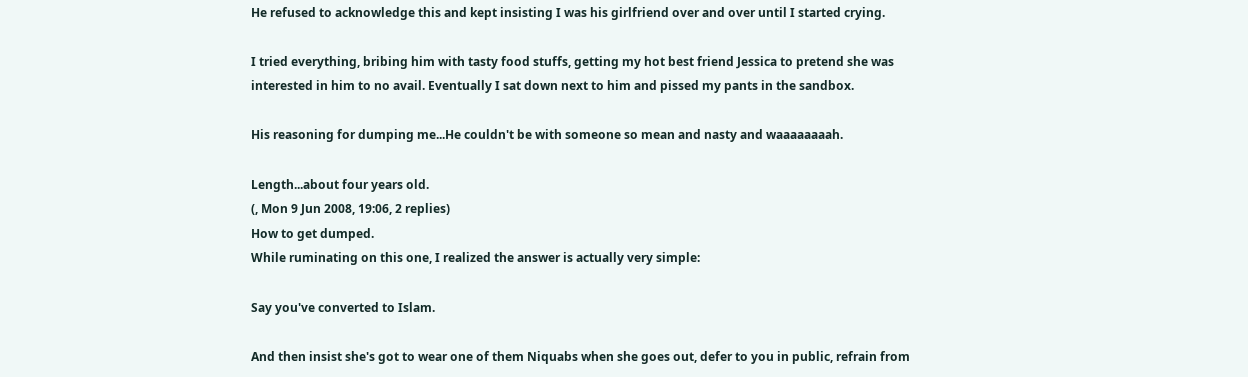He refused to acknowledge this and kept insisting I was his girlfriend over and over until I started crying.

I tried everything, bribing him with tasty food stuffs, getting my hot best friend Jessica to pretend she was interested in him to no avail. Eventually I sat down next to him and pissed my pants in the sandbox.

His reasoning for dumping me...He couldn't be with someone so mean and nasty and waaaaaaaah.

Length...about four years old.
(, Mon 9 Jun 2008, 19:06, 2 replies)
How to get dumped.
While ruminating on this one, I realized the answer is actually very simple:

Say you've converted to Islam.

And then insist she's got to wear one of them Niquabs when she goes out, defer to you in public, refrain from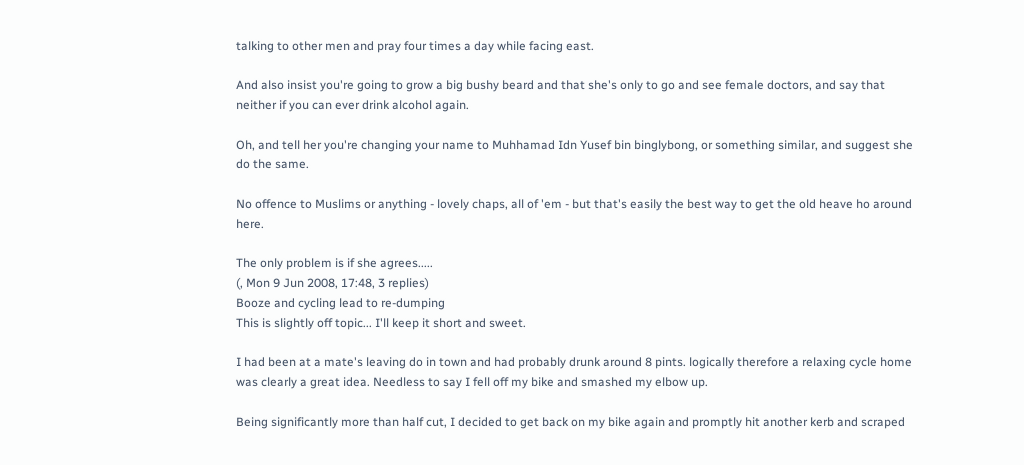talking to other men and pray four times a day while facing east.

And also insist you're going to grow a big bushy beard and that she's only to go and see female doctors, and say that neither if you can ever drink alcohol again.

Oh, and tell her you're changing your name to Muhhamad Idn Yusef bin binglybong, or something similar, and suggest she do the same.

No offence to Muslims or anything - lovely chaps, all of 'em - but that's easily the best way to get the old heave ho around here.

The only problem is if she agrees.....
(, Mon 9 Jun 2008, 17:48, 3 replies)
Booze and cycling lead to re-dumping
This is slightly off topic... I'll keep it short and sweet.

I had been at a mate's leaving do in town and had probably drunk around 8 pints. logically therefore a relaxing cycle home was clearly a great idea. Needless to say I fell off my bike and smashed my elbow up.

Being significantly more than half cut, I decided to get back on my bike again and promptly hit another kerb and scraped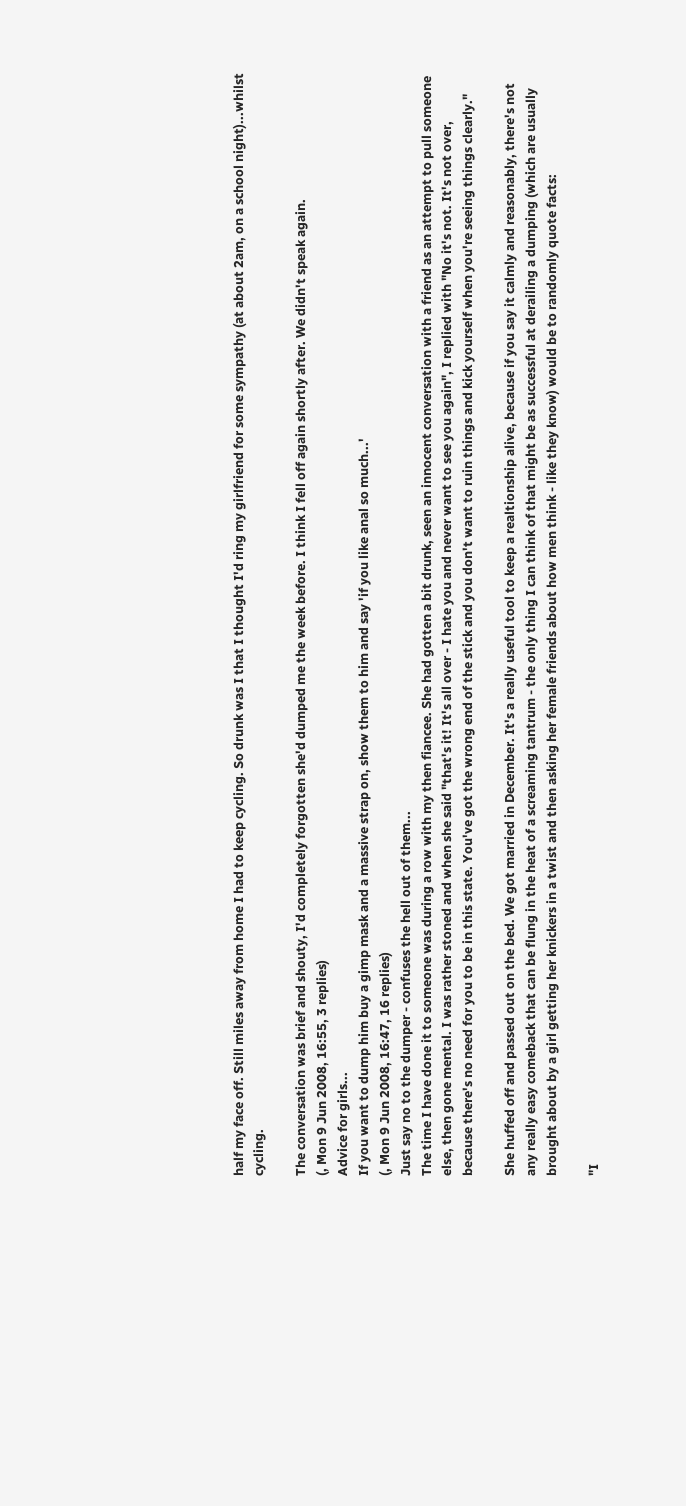half my face off. Still miles away from home I had to keep cycling. So drunk was I that I thought I'd ring my girlfriend for some sympathy (at about 2am, on a school night)...whilst cycling.

The conversation was brief and shouty, I'd completely forgotten she'd dumped me the week before. I think I fell off again shortly after. We didn't speak again.
(, Mon 9 Jun 2008, 16:55, 3 replies)
Advice for girls...
If you want to dump him buy a gimp mask and a massive strap on, show them to him and say 'if you like anal so much...'
(, Mon 9 Jun 2008, 16:47, 16 replies)
Just say no to the dumper - confuses the hell out of them...
The time I have done it to someone was during a row with my then fiancee. She had gotten a bit drunk, seen an innocent conversation with a friend as an attempt to pull someone else, then gone mental. I was rather stoned and when she said "that's it! It's all over - I hate you and never want to see you again", I replied with "No it's not. It's not over, because there's no need for you to be in this state. You've got the wrong end of the stick and you don't want to ruin things and kick yourself when you're seeing things clearly."

She huffed off and passed out on the bed. We got married in December. It's a really useful tool to keep a realtionship alive, because if you say it calmly and reasonably, there's not any really easy comeback that can be flung in the heat of a screaming tantrum - the only thing I can think of that might be as successful at derailing a dumping (which are usually brought about by a girl getting her knickers in a twist and then asking her female friends about how men think - like they know) would be to randomly quote facts:

"I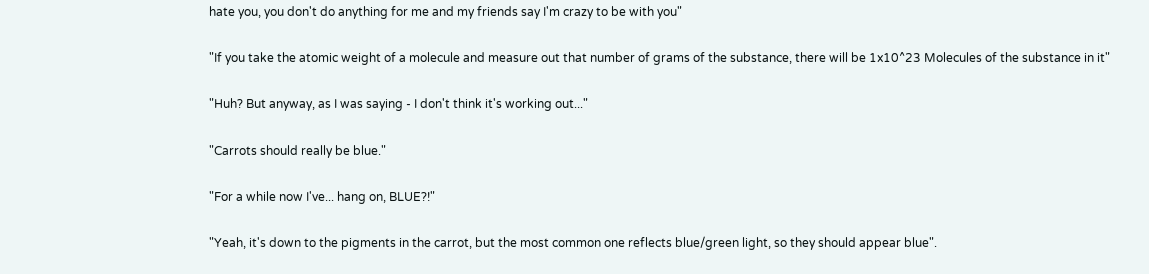hate you, you don't do anything for me and my friends say I'm crazy to be with you"

"If you take the atomic weight of a molecule and measure out that number of grams of the substance, there will be 1x10^23 Molecules of the substance in it"

"Huh? But anyway, as I was saying - I don't think it's working out..."

"Carrots should really be blue."

"For a while now I've... hang on, BLUE?!"

"Yeah, it's down to the pigments in the carrot, but the most common one reflects blue/green light, so they should appear blue".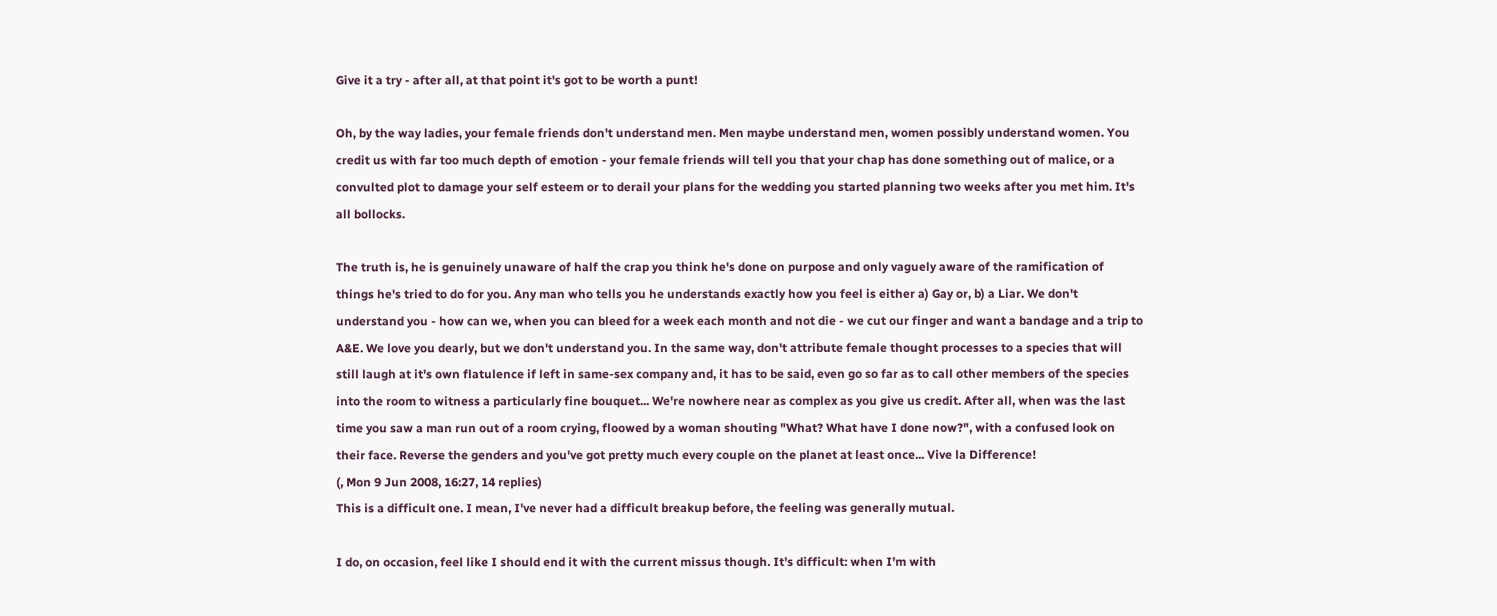Give it a try - after all, at that point it's got to be worth a punt!

Oh, by the way ladies, your female friends don't understand men. Men maybe understand men, women possibly understand women. You credit us with far too much depth of emotion - your female friends will tell you that your chap has done something out of malice, or a convulted plot to damage your self esteem or to derail your plans for the wedding you started planning two weeks after you met him. It's all bollocks.

The truth is, he is genuinely unaware of half the crap you think he's done on purpose and only vaguely aware of the ramification of things he's tried to do for you. Any man who tells you he understands exactly how you feel is either a) Gay or, b) a Liar. We don't understand you - how can we, when you can bleed for a week each month and not die - we cut our finger and want a bandage and a trip to A&E. We love you dearly, but we don't understand you. In the same way, don't attribute female thought processes to a species that will still laugh at it's own flatulence if left in same-sex company and, it has to be said, even go so far as to call other members of the species into the room to witness a particularly fine bouquet... We're nowhere near as complex as you give us credit. After all, when was the last time you saw a man run out of a room crying, floowed by a woman shouting "What? What have I done now?", with a confused look on their face. Reverse the genders and you've got pretty much every couple on the planet at least once... Vive la Difference!
(, Mon 9 Jun 2008, 16:27, 14 replies)
This is a difficult one. I mean, I've never had a difficult breakup before, the feeling was generally mutual.

I do, on occasion, feel like I should end it with the current missus though. It's difficult: when I'm with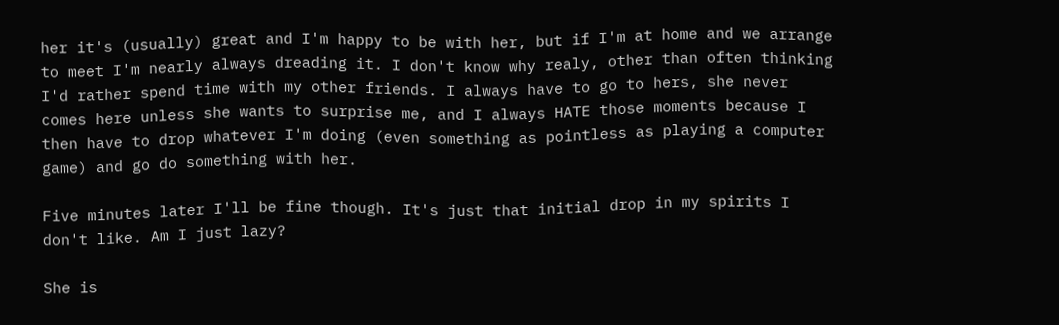her it's (usually) great and I'm happy to be with her, but if I'm at home and we arrange to meet I'm nearly always dreading it. I don't know why realy, other than often thinking I'd rather spend time with my other friends. I always have to go to hers, she never comes here unless she wants to surprise me, and I always HATE those moments because I then have to drop whatever I'm doing (even something as pointless as playing a computer game) and go do something with her.

Five minutes later I'll be fine though. It's just that initial drop in my spirits I don't like. Am I just lazy?

She is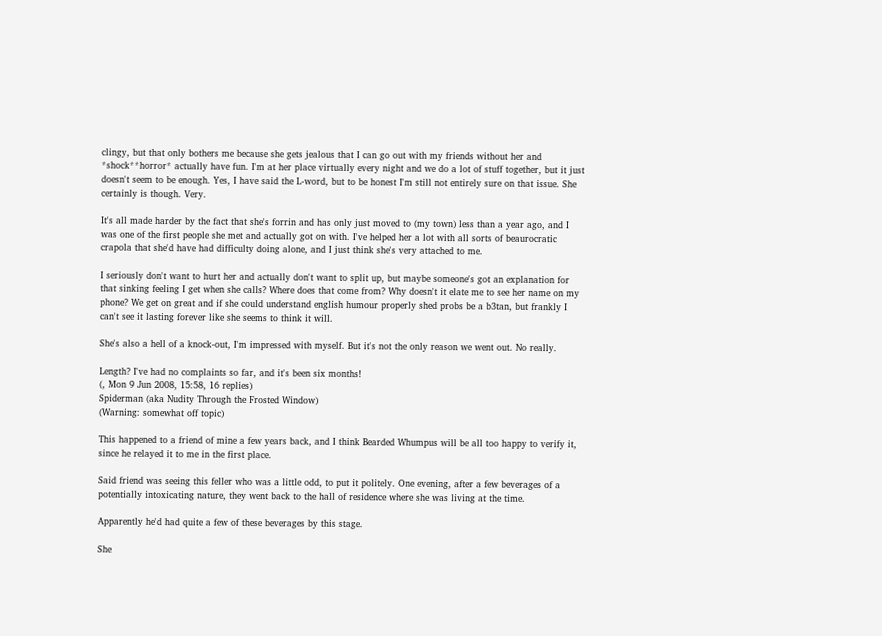clingy, but that only bothers me because she gets jealous that I can go out with my friends without her and *shock**horror* actually have fun. I'm at her place virtually every night and we do a lot of stuff together, but it just doesn't seem to be enough. Yes, I have said the L-word, but to be honest I'm still not entirely sure on that issue. She certainly is though. Very.

It's all made harder by the fact that she's forrin and has only just moved to (my town) less than a year ago, and I was one of the first people she met and actually got on with. I've helped her a lot with all sorts of beaurocratic crapola that she'd have had difficulty doing alone, and I just think she's very attached to me.

I seriously don't want to hurt her and actually don't want to split up, but maybe someone's got an explanation for that sinking feeling I get when she calls? Where does that come from? Why doesn't it elate me to see her name on my phone? We get on great and if she could understand english humour properly shed probs be a b3tan, but frankly I can't see it lasting forever like she seems to think it will.

She's also a hell of a knock-out, I'm impressed with myself. But it's not the only reason we went out. No really.

Length? I've had no complaints so far, and it's been six months!
(, Mon 9 Jun 2008, 15:58, 16 replies)
Spiderman (aka Nudity Through the Frosted Window)
(Warning: somewhat off topic)

This happened to a friend of mine a few years back, and I think Bearded Whumpus will be all too happy to verify it, since he relayed it to me in the first place.

Said friend was seeing this feller who was a little odd, to put it politely. One evening, after a few beverages of a potentially intoxicating nature, they went back to the hall of residence where she was living at the time.

Apparently he'd had quite a few of these beverages by this stage.

She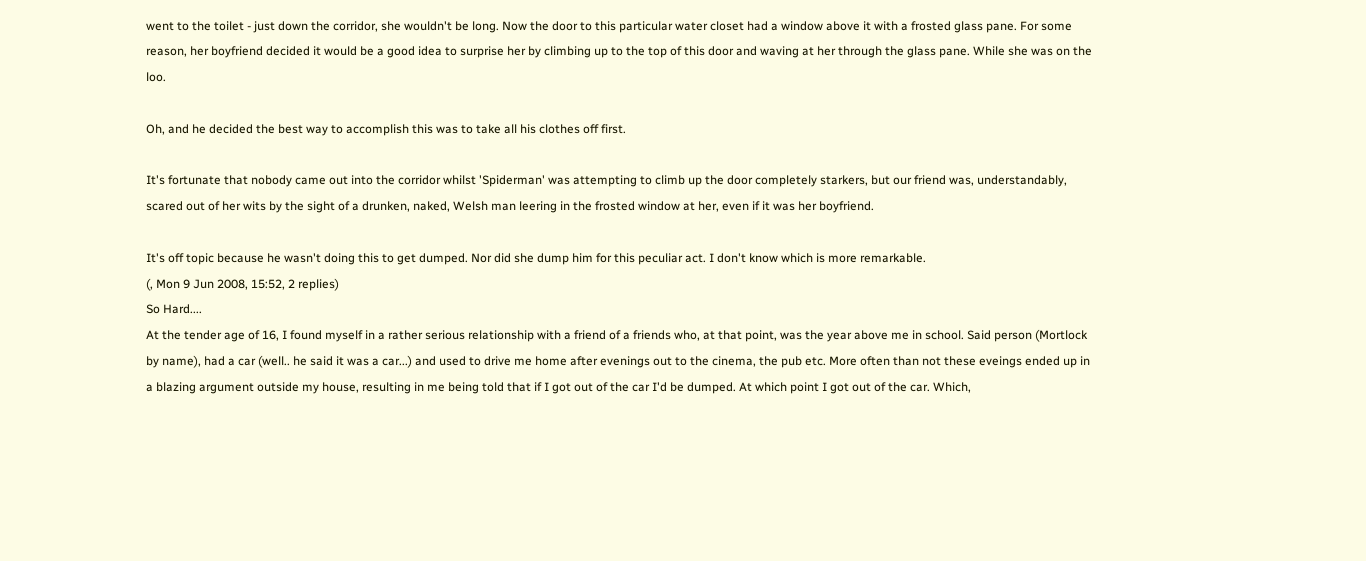went to the toilet - just down the corridor, she wouldn't be long. Now the door to this particular water closet had a window above it with a frosted glass pane. For some reason, her boyfriend decided it would be a good idea to surprise her by climbing up to the top of this door and waving at her through the glass pane. While she was on the loo.

Oh, and he decided the best way to accomplish this was to take all his clothes off first.

It's fortunate that nobody came out into the corridor whilst 'Spiderman' was attempting to climb up the door completely starkers, but our friend was, understandably, scared out of her wits by the sight of a drunken, naked, Welsh man leering in the frosted window at her, even if it was her boyfriend.

It's off topic because he wasn't doing this to get dumped. Nor did she dump him for this peculiar act. I don't know which is more remarkable.
(, Mon 9 Jun 2008, 15:52, 2 replies)
So Hard....
At the tender age of 16, I found myself in a rather serious relationship with a friend of a friends who, at that point, was the year above me in school. Said person (Mortlock by name), had a car (well.. he said it was a car...) and used to drive me home after evenings out to the cinema, the pub etc. More often than not these eveings ended up in a blazing argument outside my house, resulting in me being told that if I got out of the car I'd be dumped. At which point I got out of the car. Which,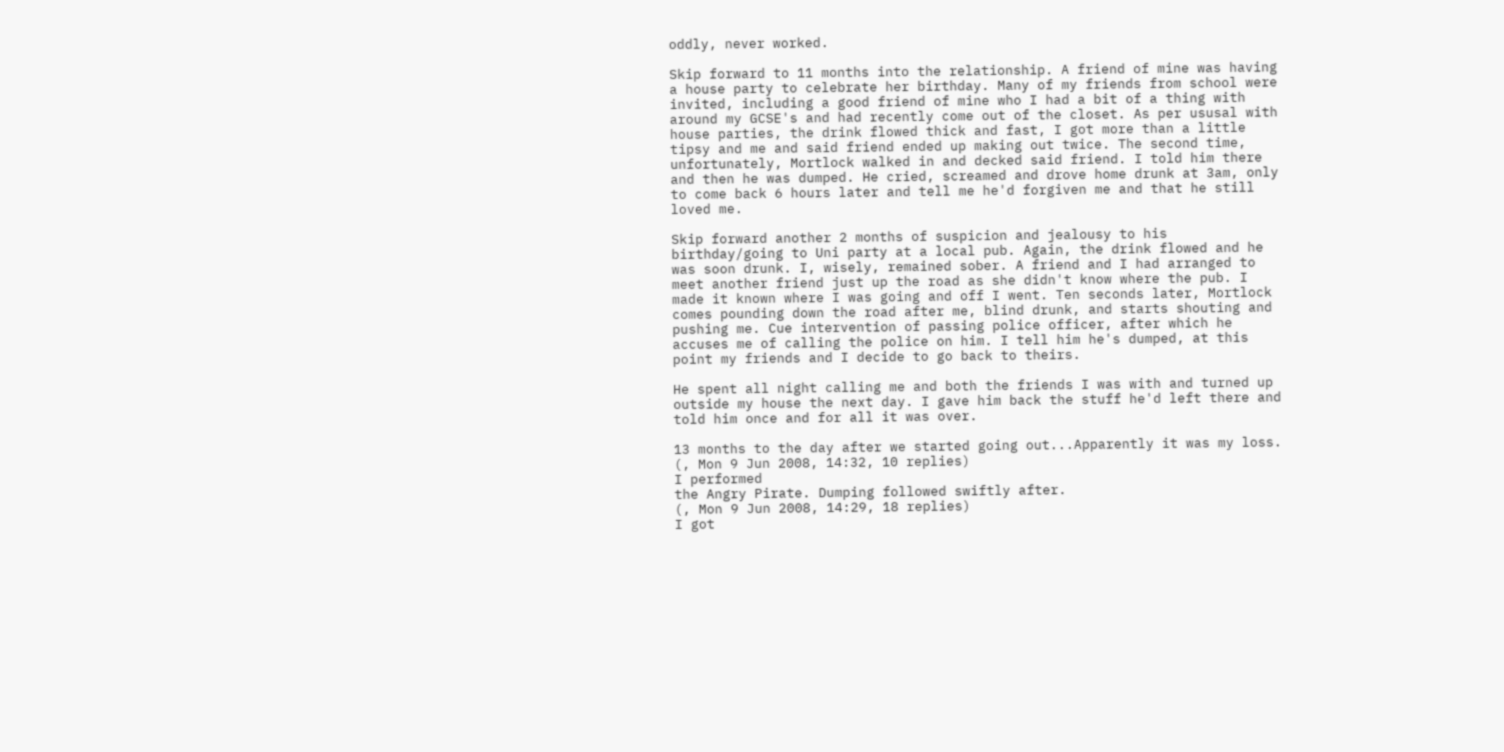oddly, never worked.

Skip forward to 11 months into the relationship. A friend of mine was having a house party to celebrate her birthday. Many of my friends from school were invited, including a good friend of mine who I had a bit of a thing with around my GCSE's and had recently come out of the closet. As per ususal with house parties, the drink flowed thick and fast, I got more than a little tipsy and me and said friend ended up making out twice. The second time, unfortunately, Mortlock walked in and decked said friend. I told him there and then he was dumped. He cried, screamed and drove home drunk at 3am, only to come back 6 hours later and tell me he'd forgiven me and that he still loved me.

Skip forward another 2 months of suspicion and jealousy to his birthday/going to Uni party at a local pub. Again, the drink flowed and he was soon drunk. I, wisely, remained sober. A friend and I had arranged to meet another friend just up the road as she didn't know where the pub. I made it known where I was going and off I went. Ten seconds later, Mortlock comes pounding down the road after me, blind drunk, and starts shouting and pushing me. Cue intervention of passing police officer, after which he accuses me of calling the police on him. I tell him he's dumped, at this point my friends and I decide to go back to theirs.

He spent all night calling me and both the friends I was with and turned up outside my house the next day. I gave him back the stuff he'd left there and told him once and for all it was over.

13 months to the day after we started going out...Apparently it was my loss.
(, Mon 9 Jun 2008, 14:32, 10 replies)
I performed
the Angry Pirate. Dumping followed swiftly after.
(, Mon 9 Jun 2008, 14:29, 18 replies)
I got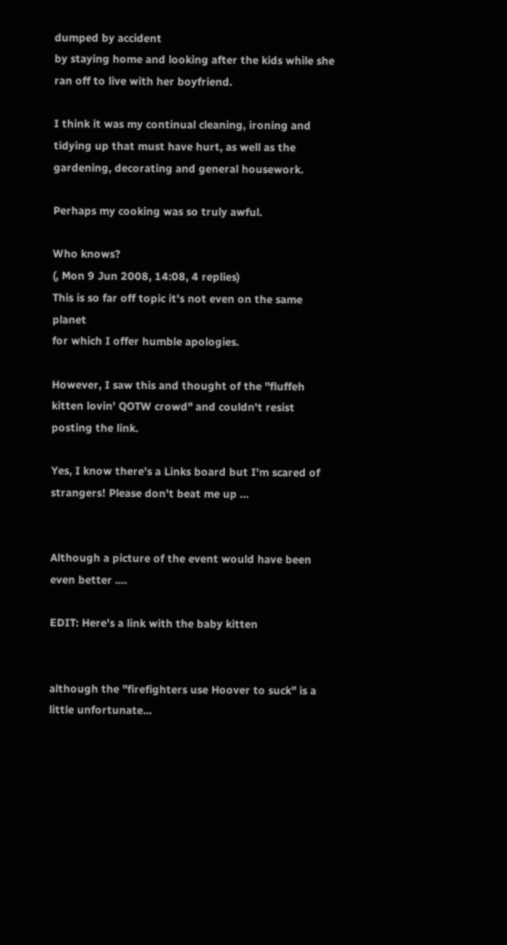dumped by accident
by staying home and looking after the kids while she ran off to live with her boyfriend.

I think it was my continual cleaning, ironing and tidying up that must have hurt, as well as the gardening, decorating and general housework.

Perhaps my cooking was so truly awful.

Who knows?
(, Mon 9 Jun 2008, 14:08, 4 replies)
This is so far off topic it's not even on the same planet
for which I offer humble apologies.

However, I saw this and thought of the "fluffeh kitten lovin' QOTW crowd" and couldn't resist posting the link.

Yes, I know there's a Links board but I'm scared of strangers! Please don't beat me up ...


Although a picture of the event would have been even better ....

EDIT: Here's a link with the baby kitten


although the "firefighters use Hoover to suck" is a little unfortunate...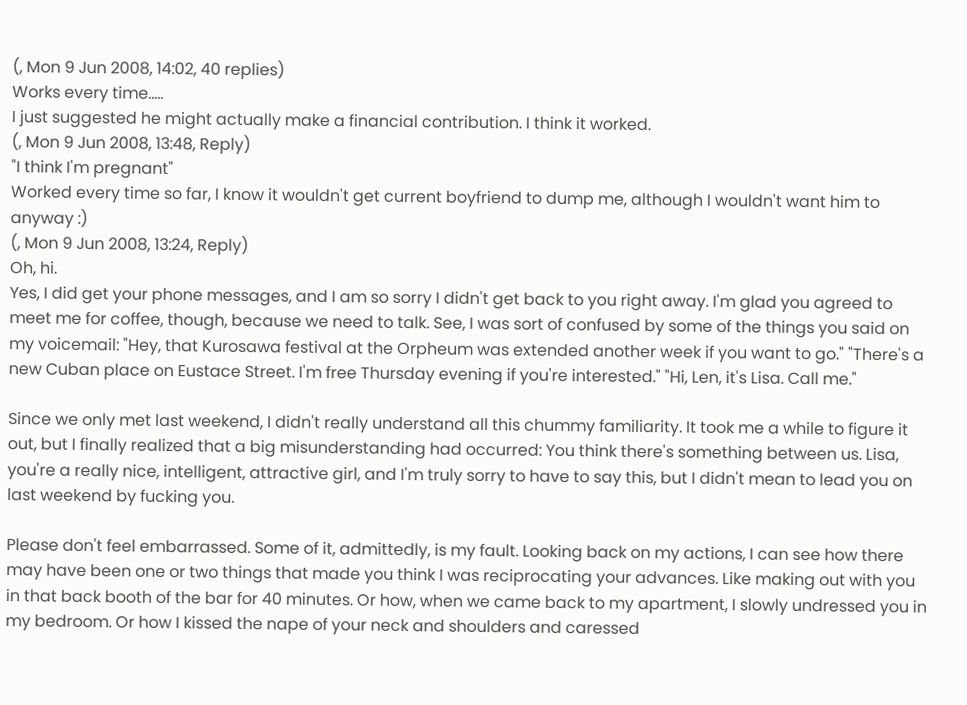(, Mon 9 Jun 2008, 14:02, 40 replies)
Works every time.....
I just suggested he might actually make a financial contribution. I think it worked.
(, Mon 9 Jun 2008, 13:48, Reply)
"I think I'm pregnant"
Worked every time so far, I know it wouldn't get current boyfriend to dump me, although I wouldn't want him to anyway :)
(, Mon 9 Jun 2008, 13:24, Reply)
Oh, hi.
Yes, I did get your phone messages, and I am so sorry I didn't get back to you right away. I'm glad you agreed to meet me for coffee, though, because we need to talk. See, I was sort of confused by some of the things you said on my voicemail: "Hey, that Kurosawa festival at the Orpheum was extended another week if you want to go." "There's a new Cuban place on Eustace Street. I'm free Thursday evening if you're interested." "Hi, Len, it's Lisa. Call me."

Since we only met last weekend, I didn't really understand all this chummy familiarity. It took me a while to figure it out, but I finally realized that a big misunderstanding had occurred: You think there's something between us. Lisa, you're a really nice, intelligent, attractive girl, and I'm truly sorry to have to say this, but I didn't mean to lead you on last weekend by fucking you.

Please don't feel embarrassed. Some of it, admittedly, is my fault. Looking back on my actions, I can see how there may have been one or two things that made you think I was reciprocating your advances. Like making out with you in that back booth of the bar for 40 minutes. Or how, when we came back to my apartment, I slowly undressed you in my bedroom. Or how I kissed the nape of your neck and shoulders and caressed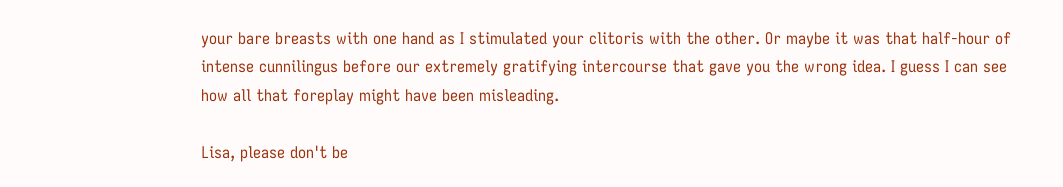your bare breasts with one hand as I stimulated your clitoris with the other. Or maybe it was that half-hour of intense cunnilingus before our extremely gratifying intercourse that gave you the wrong idea. I guess I can see how all that foreplay might have been misleading.

Lisa, please don't be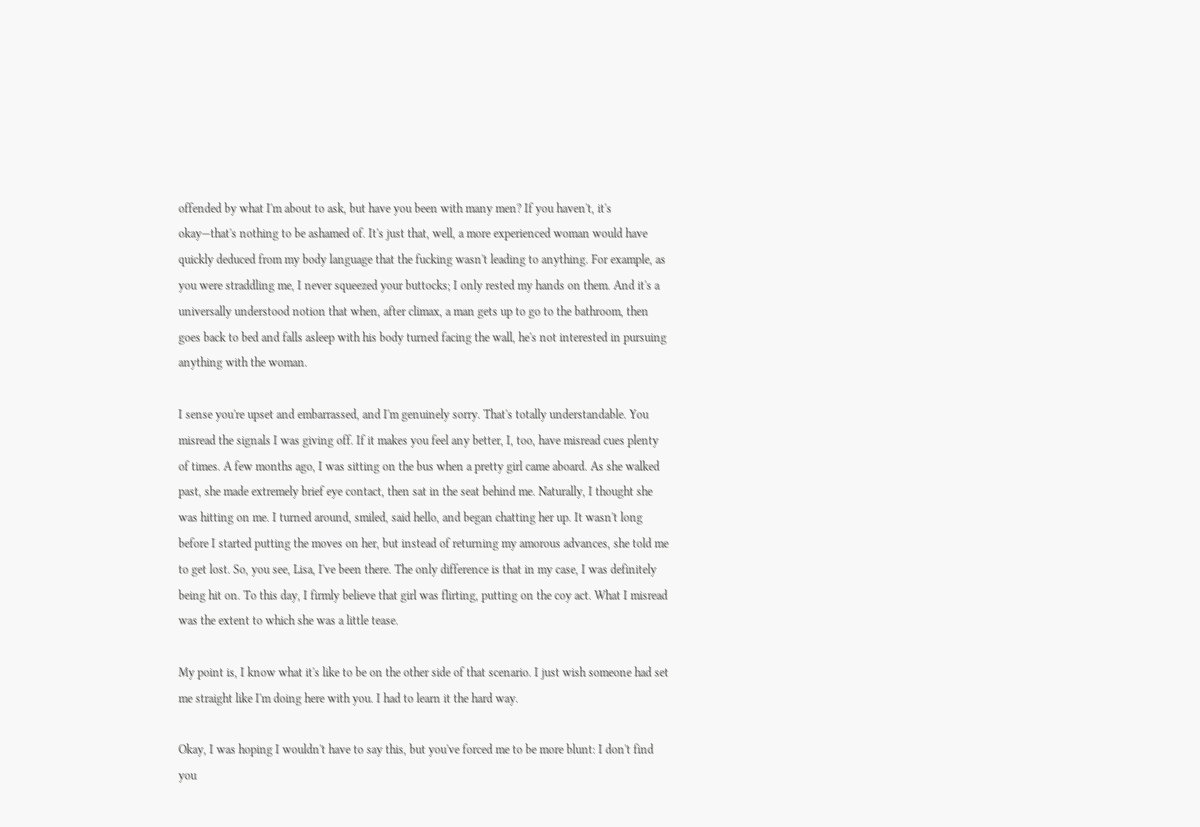offended by what I'm about to ask, but have you been with many men? If you haven't, it's okay—that's nothing to be ashamed of. It's just that, well, a more experienced woman would have quickly deduced from my body language that the fucking wasn't leading to anything. For example, as you were straddling me, I never squeezed your buttocks; I only rested my hands on them. And it's a universally understood notion that when, after climax, a man gets up to go to the bathroom, then goes back to bed and falls asleep with his body turned facing the wall, he's not interested in pursuing anything with the woman.

I sense you're upset and embarrassed, and I'm genuinely sorry. That's totally understandable. You misread the signals I was giving off. If it makes you feel any better, I, too, have misread cues plenty of times. A few months ago, I was sitting on the bus when a pretty girl came aboard. As she walked past, she made extremely brief eye contact, then sat in the seat behind me. Naturally, I thought she was hitting on me. I turned around, smiled, said hello, and began chatting her up. It wasn't long before I started putting the moves on her, but instead of returning my amorous advances, she told me to get lost. So, you see, Lisa, I've been there. The only difference is that in my case, I was definitely being hit on. To this day, I firmly believe that girl was flirting, putting on the coy act. What I misread was the extent to which she was a little tease.

My point is, I know what it's like to be on the other side of that scenario. I just wish someone had set me straight like I'm doing here with you. I had to learn it the hard way.

Okay, I was hoping I wouldn't have to say this, but you've forced me to be more blunt: I don't find you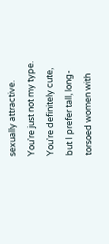sexually attractive. You're just not my type. You're definitely cute, but I prefer tall, long-torsoed women with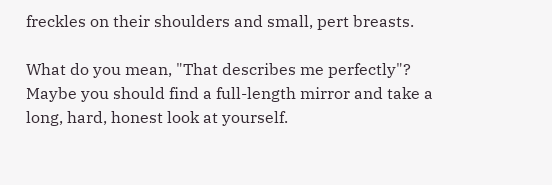freckles on their shoulders and small, pert breasts.

What do you mean, "That describes me perfectly"? Maybe you should find a full-length mirror and take a long, hard, honest look at yourself.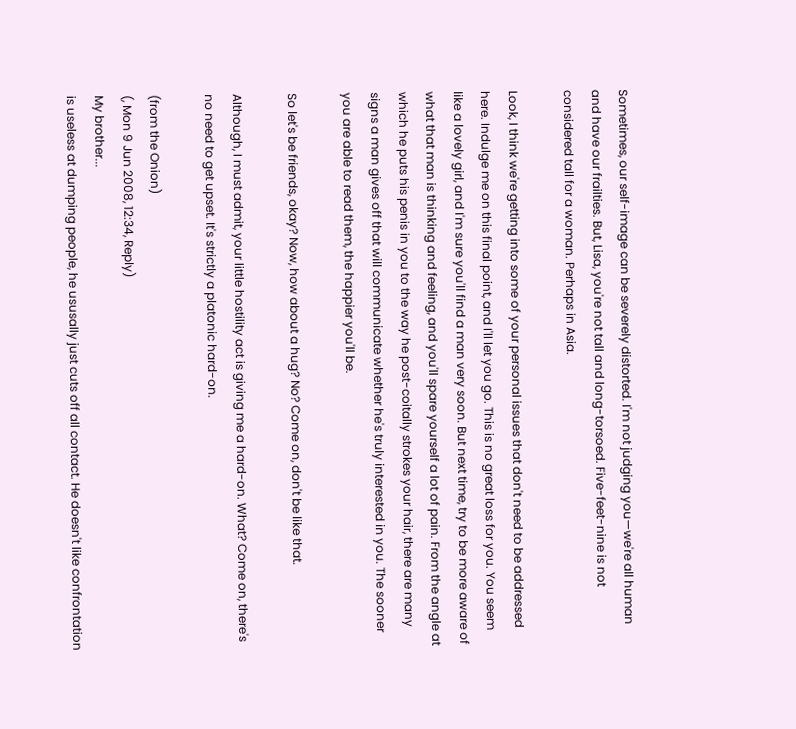Sometimes, our self-image can be severely distorted. I'm not judging you—we're all human and have our frailties. But, Lisa, you're not tall and long-torsoed. Five-feet-nine is not considered tall for a woman. Perhaps in Asia.

Look, I think we're getting into some of your personal issues that don't need to be addressed here. Indulge me on this final point, and I'll let you go. This is no great loss for you. You seem like a lovely girl, and I'm sure you'll find a man very soon. But next time, try to be more aware of what that man is thinking and feeling, and you'll spare yourself a lot of pain. From the angle at which he puts his penis in you to the way he post-coitally strokes your hair, there are many signs a man gives off that will communicate whether he's truly interested in you. The sooner you are able to read them, the happier you'll be.

So let's be friends, okay? Now, how about a hug? No? Come on, don't be like that.

Although, I must admit, your little hostility act is giving me a hard-on. What? Come on, there's no need to get upset. It's strictly a platonic hard-on.

(from the Onion)
(, Mon 9 Jun 2008, 12:34, Reply)
My brother...
is useless at dumping people, he ususally just cuts off all contact. He doesn't like confrontation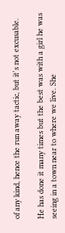of any kind, hence the run away tactic, but it's not excusable.

He has done it many times but the best was with a girl he was seeing in a town near to where we live. She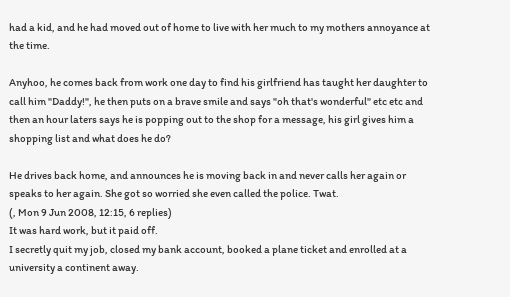had a kid, and he had moved out of home to live with her much to my mothers annoyance at the time.

Anyhoo, he comes back from work one day to find his girlfriend has taught her daughter to call him "Daddy!", he then puts on a brave smile and says "oh that's wonderful" etc etc and then an hour laters says he is popping out to the shop for a message, his girl gives him a shopping list and what does he do?

He drives back home, and announces he is moving back in and never calls her again or speaks to her again. She got so worried she even called the police. Twat.
(, Mon 9 Jun 2008, 12:15, 6 replies)
It was hard work, but it paid off.
I secretly quit my job, closed my bank account, booked a plane ticket and enrolled at a university a continent away.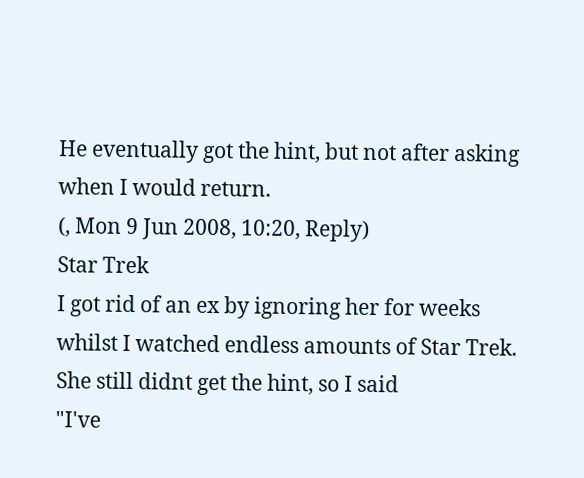He eventually got the hint, but not after asking when I would return.
(, Mon 9 Jun 2008, 10:20, Reply)
Star Trek
I got rid of an ex by ignoring her for weeks whilst I watched endless amounts of Star Trek.
She still didnt get the hint, so I said
"I've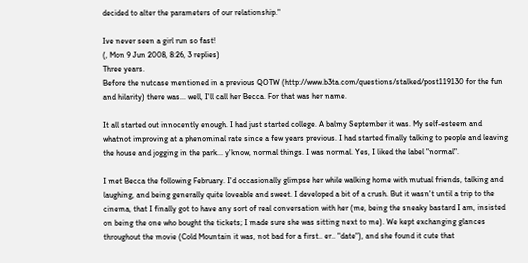decided to alter the parameters of our relationship."

Ive never seen a girl run so fast!
(, Mon 9 Jun 2008, 8:26, 3 replies)
Three years.
Before the nutcase mentioned in a previous QOTW (http://www.b3ta.com/questions/stalked/post119130 for the fun and hilarity) there was... well, I'll call her Becca. For that was her name.

It all started out innocently enough. I had just started college. A balmy September it was. My self-esteem and whatnot improving at a phenominal rate since a few years previous. I had started finally talking to people and leaving the house and jogging in the park... y'know, normal things. I was normal. Yes, I liked the label "normal".

I met Becca the following February. I'd occasionally glimpse her while walking home with mutual friends, talking and laughing, and being generally quite loveable and sweet. I developed a bit of a crush. But it wasn't until a trip to the cinema, that I finally got to have any sort of real conversation with her (me, being the sneaky bastard I am, insisted on being the one who bought the tickets; I made sure she was sitting next to me). We kept exchanging glances throughout the movie (Cold Mountain it was, not bad for a first.. er.. "date"), and she found it cute that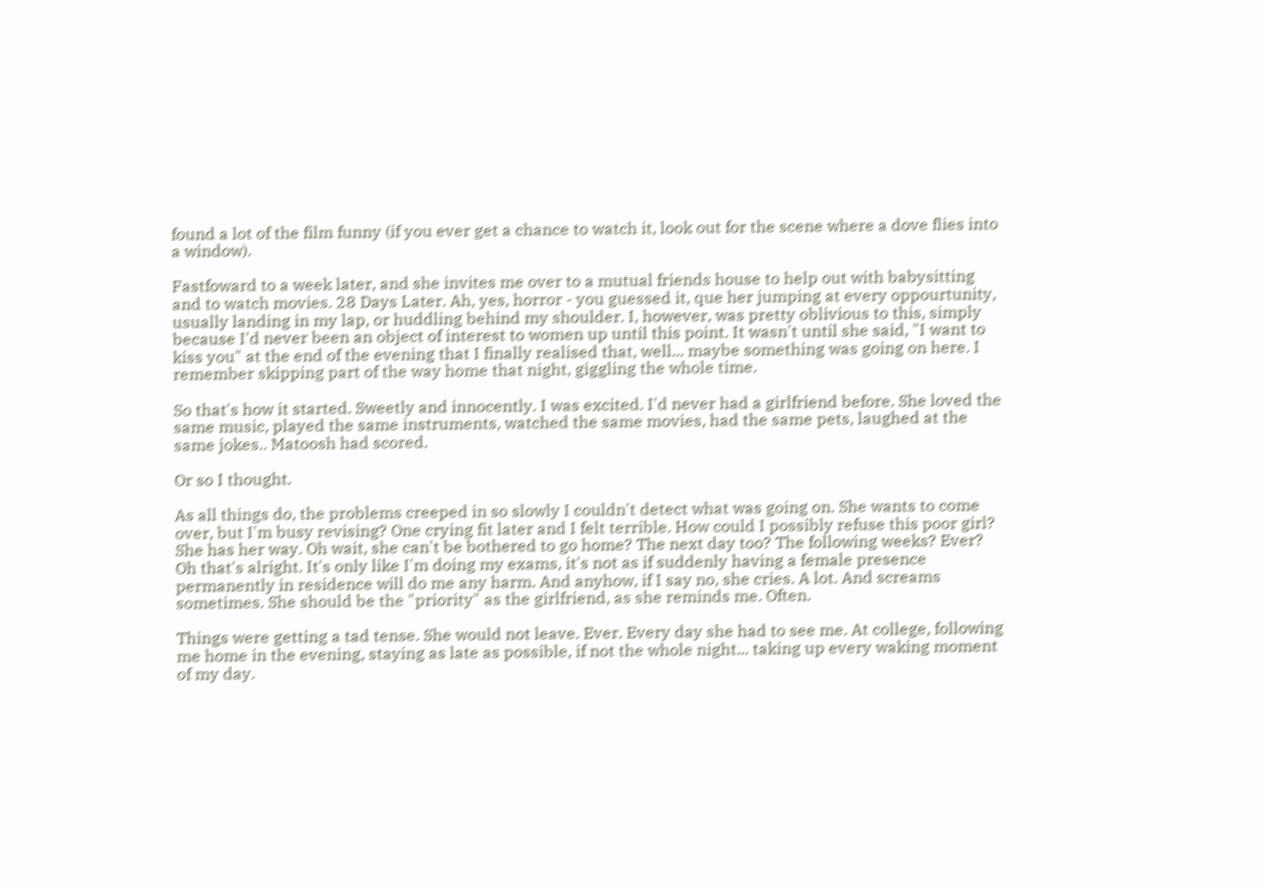found a lot of the film funny (if you ever get a chance to watch it, look out for the scene where a dove flies into a window).

Fastfoward to a week later, and she invites me over to a mutual friends house to help out with babysitting and to watch movies. 28 Days Later. Ah, yes, horror - you guessed it, que her jumping at every oppourtunity, usually landing in my lap, or huddling behind my shoulder. I, however, was pretty oblivious to this, simply because I'd never been an object of interest to women up until this point. It wasn't until she said, "I want to kiss you" at the end of the evening that I finally realised that, well... maybe something was going on here. I remember skipping part of the way home that night, giggling the whole time.

So that's how it started. Sweetly and innocently. I was excited. I'd never had a girlfriend before. She loved the same music, played the same instruments, watched the same movies, had the same pets, laughed at the same jokes.. Matoosh had scored.

Or so I thought.

As all things do, the problems creeped in so slowly I couldn't detect what was going on. She wants to come over, but I'm busy revising? One crying fit later and I felt terrible. How could I possibly refuse this poor girl? She has her way. Oh wait, she can't be bothered to go home? The next day too? The following weeks? Ever? Oh that's alright. It's only like I'm doing my exams, it's not as if suddenly having a female presence permanently in residence will do me any harm. And anyhow, if I say no, she cries. A lot. And screams sometimes. She should be the "priority" as the girlfriend, as she reminds me. Often.

Things were getting a tad tense. She would not leave. Ever. Every day she had to see me. At college, following me home in the evening, staying as late as possible, if not the whole night... taking up every waking moment of my day.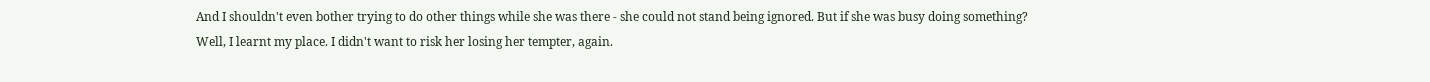And I shouldn't even bother trying to do other things while she was there - she could not stand being ignored. But if she was busy doing something? Well, I learnt my place. I didn't want to risk her losing her tempter, again.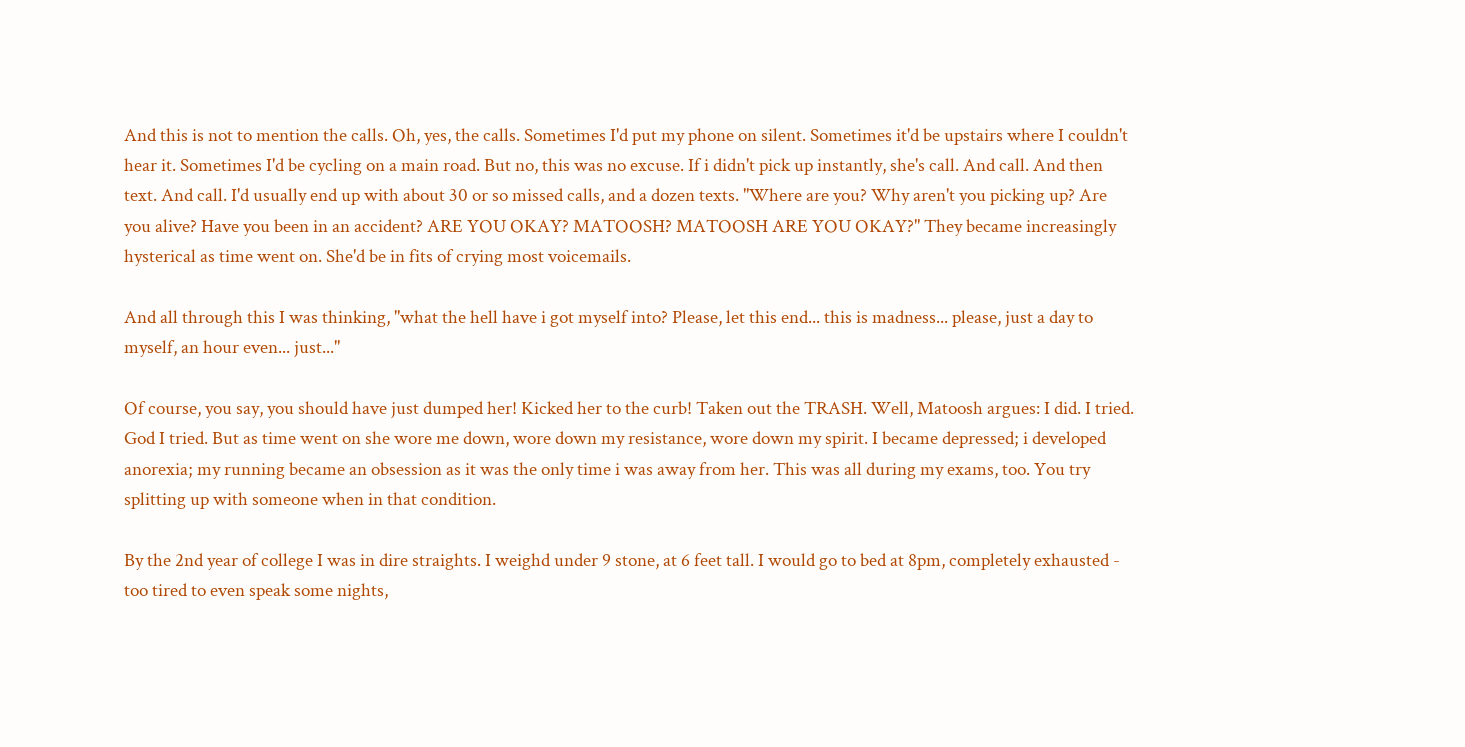And this is not to mention the calls. Oh, yes, the calls. Sometimes I'd put my phone on silent. Sometimes it'd be upstairs where I couldn't hear it. Sometimes I'd be cycling on a main road. But no, this was no excuse. If i didn't pick up instantly, she's call. And call. And then text. And call. I'd usually end up with about 30 or so missed calls, and a dozen texts. "Where are you? Why aren't you picking up? Are you alive? Have you been in an accident? ARE YOU OKAY? MATOOSH? MATOOSH ARE YOU OKAY?" They became increasingly hysterical as time went on. She'd be in fits of crying most voicemails.

And all through this I was thinking, "what the hell have i got myself into? Please, let this end... this is madness... please, just a day to myself, an hour even... just..."

Of course, you say, you should have just dumped her! Kicked her to the curb! Taken out the TRASH. Well, Matoosh argues: I did. I tried. God I tried. But as time went on she wore me down, wore down my resistance, wore down my spirit. I became depressed; i developed anorexia; my running became an obsession as it was the only time i was away from her. This was all during my exams, too. You try splitting up with someone when in that condition.

By the 2nd year of college I was in dire straights. I weighd under 9 stone, at 6 feet tall. I would go to bed at 8pm, completely exhausted - too tired to even speak some nights,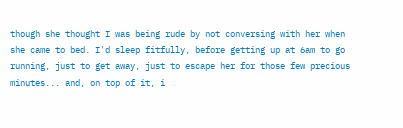though she thought I was being rude by not conversing with her when she came to bed. I'd sleep fitfully, before getting up at 6am to go running, just to get away, just to escape her for those few precious minutes... and, on top of it, i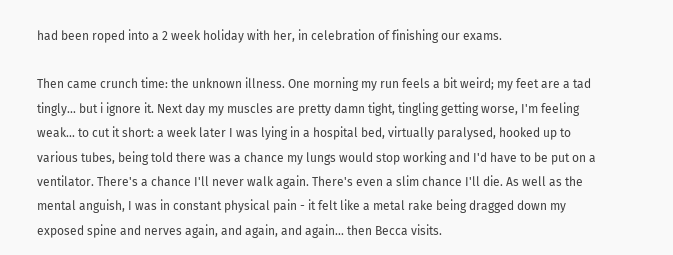had been roped into a 2 week holiday with her, in celebration of finishing our exams.

Then came crunch time: the unknown illness. One morning my run feels a bit weird; my feet are a tad tingly... but i ignore it. Next day my muscles are pretty damn tight, tingling getting worse, I'm feeling weak... to cut it short: a week later I was lying in a hospital bed, virtually paralysed, hooked up to various tubes, being told there was a chance my lungs would stop working and I'd have to be put on a ventilator. There's a chance I'll never walk again. There's even a slim chance I'll die. As well as the mental anguish, I was in constant physical pain - it felt like a metal rake being dragged down my exposed spine and nerves again, and again, and again... then Becca visits.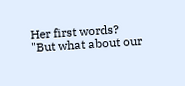Her first words? "But what about our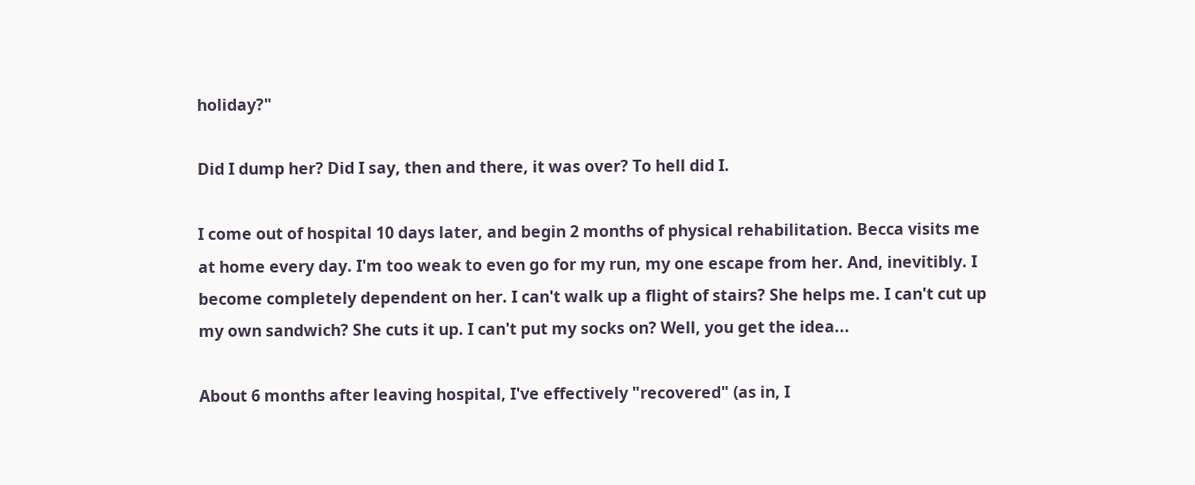holiday?"

Did I dump her? Did I say, then and there, it was over? To hell did I.

I come out of hospital 10 days later, and begin 2 months of physical rehabilitation. Becca visits me at home every day. I'm too weak to even go for my run, my one escape from her. And, inevitibly. I become completely dependent on her. I can't walk up a flight of stairs? She helps me. I can't cut up my own sandwich? She cuts it up. I can't put my socks on? Well, you get the idea...

About 6 months after leaving hospital, I've effectively "recovered" (as in, I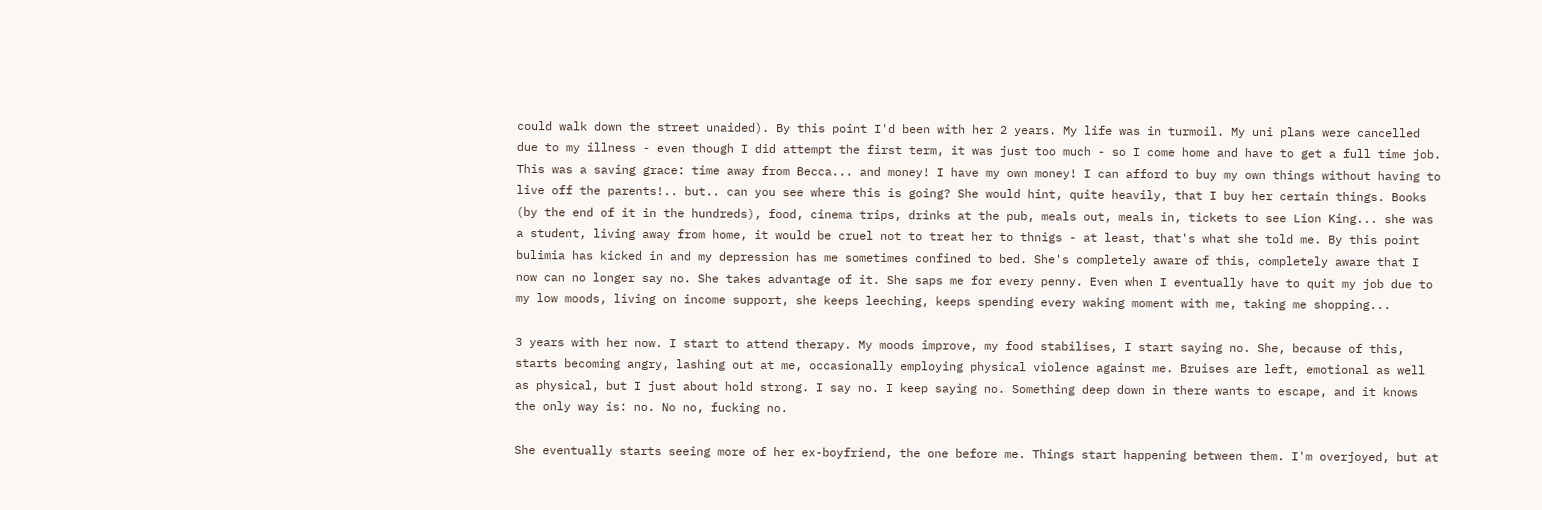could walk down the street unaided). By this point I'd been with her 2 years. My life was in turmoil. My uni plans were cancelled due to my illness - even though I did attempt the first term, it was just too much - so I come home and have to get a full time job. This was a saving grace: time away from Becca... and money! I have my own money! I can afford to buy my own things without having to live off the parents!.. but.. can you see where this is going? She would hint, quite heavily, that I buy her certain things. Books (by the end of it in the hundreds), food, cinema trips, drinks at the pub, meals out, meals in, tickets to see Lion King... she was a student, living away from home, it would be cruel not to treat her to thnigs - at least, that's what she told me. By this point bulimia has kicked in and my depression has me sometimes confined to bed. She's completely aware of this, completely aware that I now can no longer say no. She takes advantage of it. She saps me for every penny. Even when I eventually have to quit my job due to my low moods, living on income support, she keeps leeching, keeps spending every waking moment with me, taking me shopping...

3 years with her now. I start to attend therapy. My moods improve, my food stabilises, I start saying no. She, because of this, starts becoming angry, lashing out at me, occasionally employing physical violence against me. Bruises are left, emotional as well as physical, but I just about hold strong. I say no. I keep saying no. Something deep down in there wants to escape, and it knows the only way is: no. No no, fucking no.

She eventually starts seeing more of her ex-boyfriend, the one before me. Things start happening between them. I'm overjoyed, but at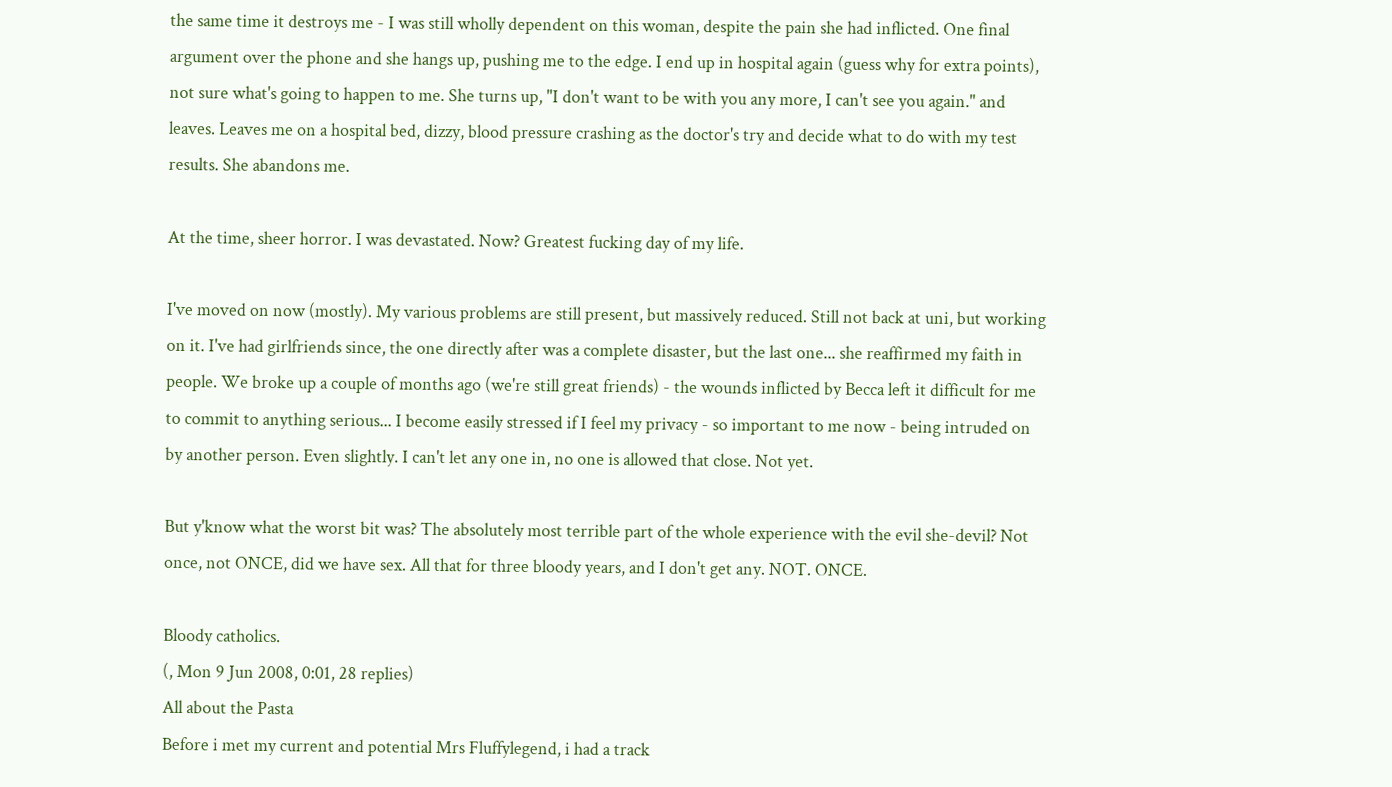the same time it destroys me - I was still wholly dependent on this woman, despite the pain she had inflicted. One final argument over the phone and she hangs up, pushing me to the edge. I end up in hospital again (guess why for extra points), not sure what's going to happen to me. She turns up, "I don't want to be with you any more, I can't see you again." and leaves. Leaves me on a hospital bed, dizzy, blood pressure crashing as the doctor's try and decide what to do with my test results. She abandons me.

At the time, sheer horror. I was devastated. Now? Greatest fucking day of my life.

I've moved on now (mostly). My various problems are still present, but massively reduced. Still not back at uni, but working on it. I've had girlfriends since, the one directly after was a complete disaster, but the last one... she reaffirmed my faith in people. We broke up a couple of months ago (we're still great friends) - the wounds inflicted by Becca left it difficult for me to commit to anything serious... I become easily stressed if I feel my privacy - so important to me now - being intruded on by another person. Even slightly. I can't let any one in, no one is allowed that close. Not yet.

But y'know what the worst bit was? The absolutely most terrible part of the whole experience with the evil she-devil? Not once, not ONCE, did we have sex. All that for three bloody years, and I don't get any. NOT. ONCE.

Bloody catholics.
(, Mon 9 Jun 2008, 0:01, 28 replies)
All about the Pasta
Before i met my current and potential Mrs Fluffylegend, i had a track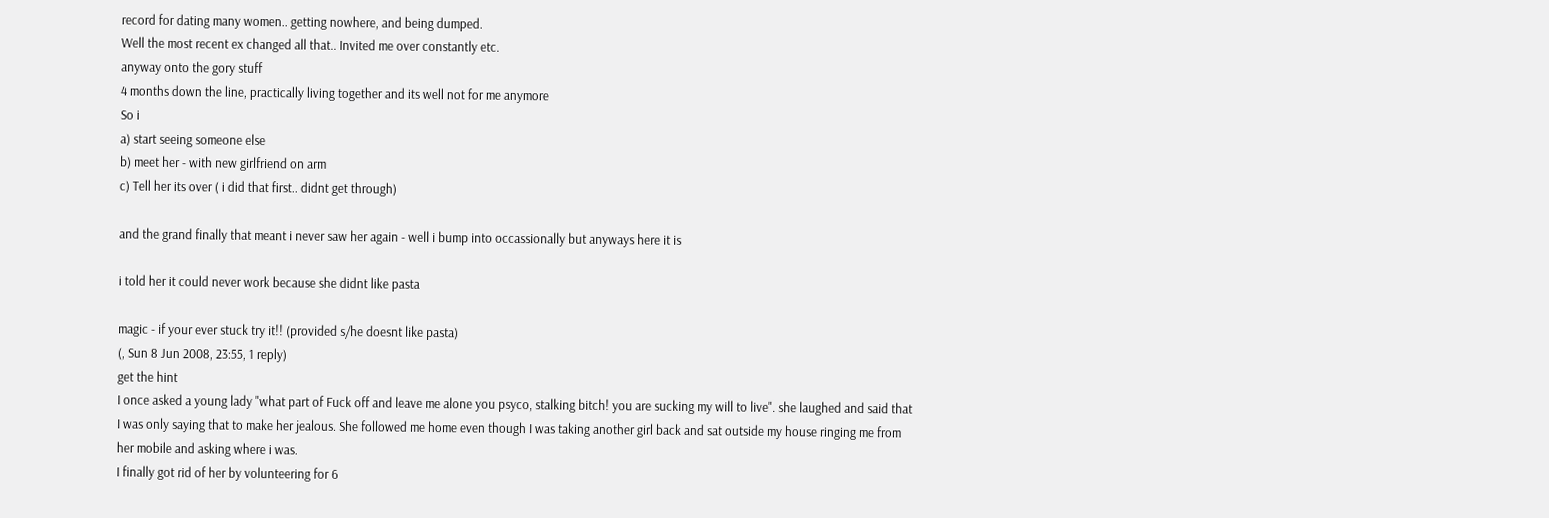record for dating many women.. getting nowhere, and being dumped.
Well the most recent ex changed all that.. Invited me over constantly etc.
anyway onto the gory stuff
4 months down the line, practically living together and its well not for me anymore
So i
a) start seeing someone else
b) meet her - with new girlfriend on arm
c) Tell her its over ( i did that first.. didnt get through)

and the grand finally that meant i never saw her again - well i bump into occassionally but anyways here it is

i told her it could never work because she didnt like pasta

magic - if your ever stuck try it!! (provided s/he doesnt like pasta)
(, Sun 8 Jun 2008, 23:55, 1 reply)
get the hint
I once asked a young lady "what part of Fuck off and leave me alone you psyco, stalking bitch! you are sucking my will to live". she laughed and said that I was only saying that to make her jealous. She followed me home even though I was taking another girl back and sat outside my house ringing me from her mobile and asking where i was.
I finally got rid of her by volunteering for 6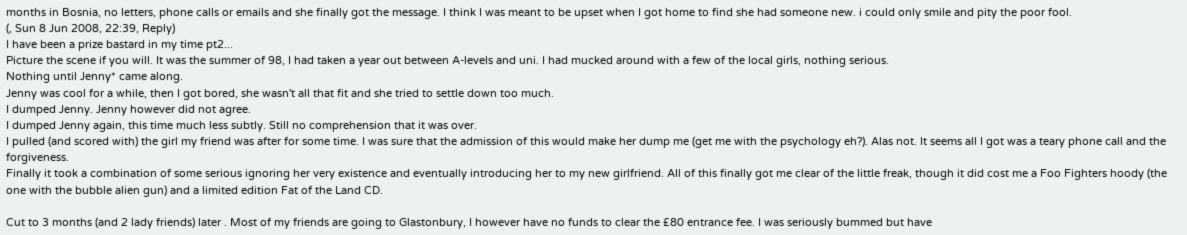months in Bosnia, no letters, phone calls or emails and she finally got the message. I think I was meant to be upset when I got home to find she had someone new. i could only smile and pity the poor fool.
(, Sun 8 Jun 2008, 22:39, Reply)
I have been a prize bastard in my time pt2...
Picture the scene if you will. It was the summer of 98, I had taken a year out between A-levels and uni. I had mucked around with a few of the local girls, nothing serious.
Nothing until Jenny* came along.
Jenny was cool for a while, then I got bored, she wasn't all that fit and she tried to settle down too much.
I dumped Jenny. Jenny however did not agree.
I dumped Jenny again, this time much less subtly. Still no comprehension that it was over.
I pulled (and scored with) the girl my friend was after for some time. I was sure that the admission of this would make her dump me (get me with the psychology eh?). Alas not. It seems all I got was a teary phone call and the forgiveness.
Finally it took a combination of some serious ignoring her very existence and eventually introducing her to my new girlfriend. All of this finally got me clear of the little freak, though it did cost me a Foo Fighters hoody (the one with the bubble alien gun) and a limited edition Fat of the Land CD.

Cut to 3 months (and 2 lady friends) later . Most of my friends are going to Glastonbury, I however have no funds to clear the £80 entrance fee. I was seriously bummed but have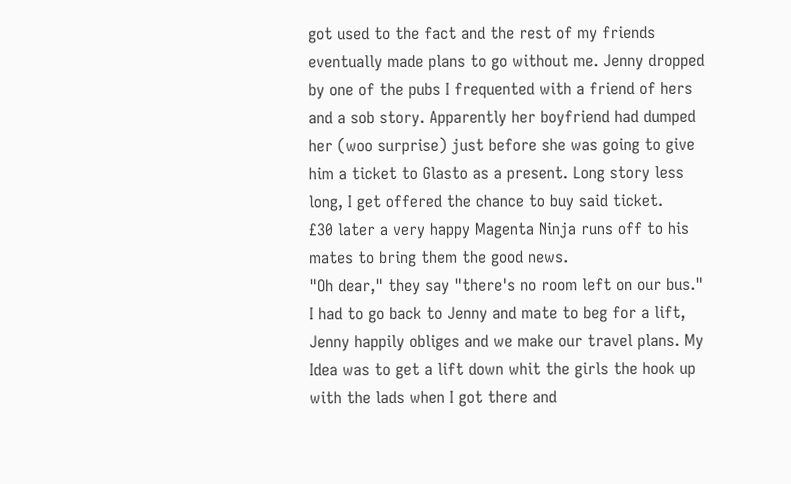got used to the fact and the rest of my friends eventually made plans to go without me. Jenny dropped by one of the pubs I frequented with a friend of hers and a sob story. Apparently her boyfriend had dumped her (woo surprise) just before she was going to give him a ticket to Glasto as a present. Long story less long, I get offered the chance to buy said ticket.
£30 later a very happy Magenta Ninja runs off to his mates to bring them the good news.
"Oh dear," they say "there's no room left on our bus."
I had to go back to Jenny and mate to beg for a lift, Jenny happily obliges and we make our travel plans. My Idea was to get a lift down whit the girls the hook up with the lads when I got there and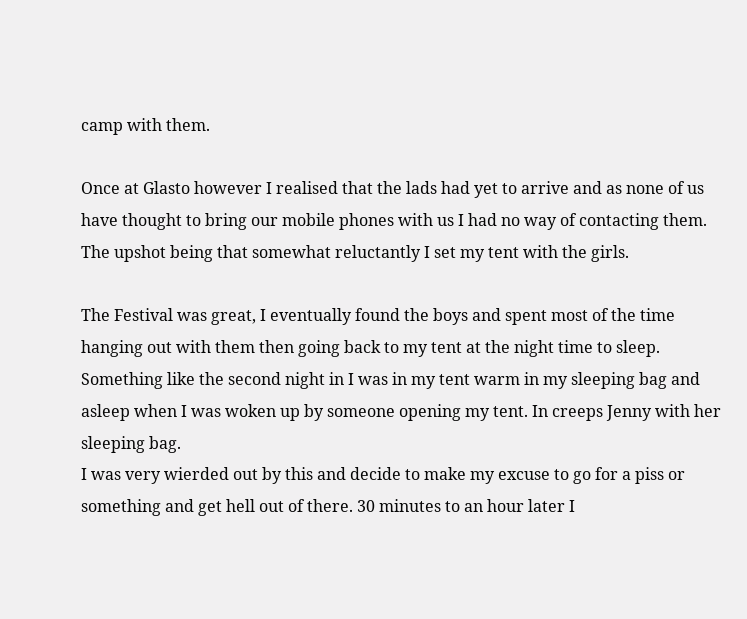camp with them.

Once at Glasto however I realised that the lads had yet to arrive and as none of us have thought to bring our mobile phones with us I had no way of contacting them. The upshot being that somewhat reluctantly I set my tent with the girls.

The Festival was great, I eventually found the boys and spent most of the time hanging out with them then going back to my tent at the night time to sleep.
Something like the second night in I was in my tent warm in my sleeping bag and asleep when I was woken up by someone opening my tent. In creeps Jenny with her sleeping bag.
I was very wierded out by this and decide to make my excuse to go for a piss or something and get hell out of there. 30 minutes to an hour later I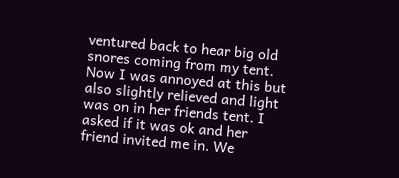ventured back to hear big old snores coming from my tent. Now I was annoyed at this but also slightly relieved and light was on in her friends tent. I asked if it was ok and her friend invited me in. We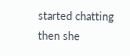started chatting then she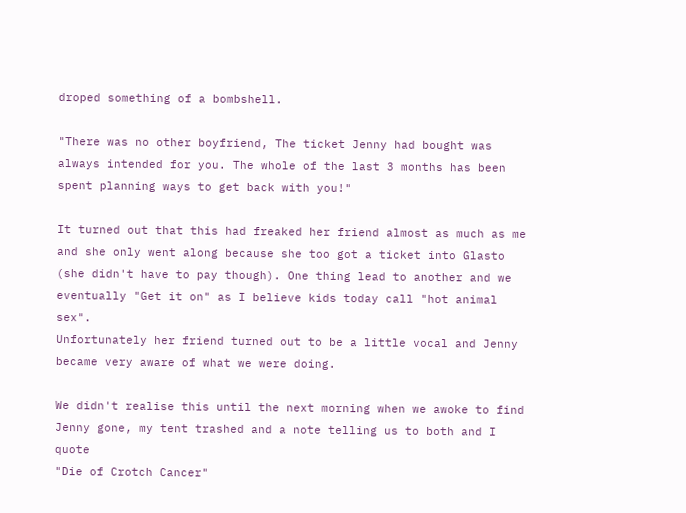droped something of a bombshell.

"There was no other boyfriend, The ticket Jenny had bought was always intended for you. The whole of the last 3 months has been spent planning ways to get back with you!"

It turned out that this had freaked her friend almost as much as me and she only went along because she too got a ticket into Glasto (she didn't have to pay though). One thing lead to another and we eventually "Get it on" as I believe kids today call "hot animal sex".
Unfortunately her friend turned out to be a little vocal and Jenny became very aware of what we were doing.

We didn't realise this until the next morning when we awoke to find Jenny gone, my tent trashed and a note telling us to both and I quote
"Die of Crotch Cancer"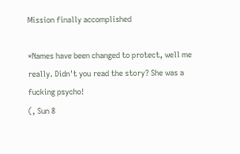Mission finally accomplished

*Names have been changed to protect, well me really. Didn't you read the story? She was a fucking psycho!
(, Sun 8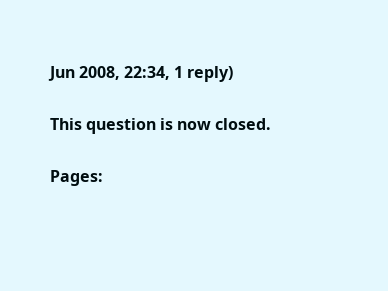Jun 2008, 22:34, 1 reply)

This question is now closed.

Pages: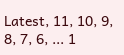Latest, 11, 10, 9, 8, 7, 6, ... 1